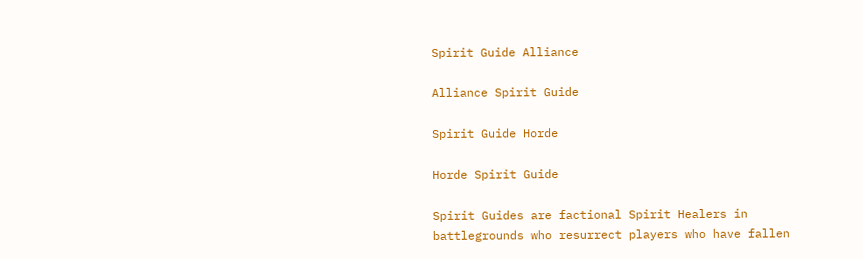Spirit Guide Alliance

Alliance Spirit Guide

Spirit Guide Horde

Horde Spirit Guide

Spirit Guides are factional Spirit Healers in battlegrounds who resurrect players who have fallen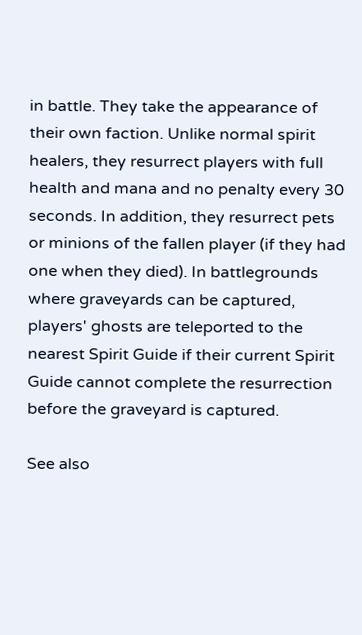in battle. They take the appearance of their own faction. Unlike normal spirit healers, they resurrect players with full health and mana and no penalty every 30 seconds. In addition, they resurrect pets or minions of the fallen player (if they had one when they died). In battlegrounds where graveyards can be captured, players' ghosts are teleported to the nearest Spirit Guide if their current Spirit Guide cannot complete the resurrection before the graveyard is captured.

See also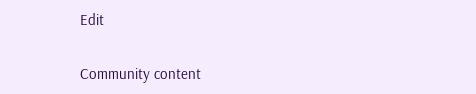Edit

Community content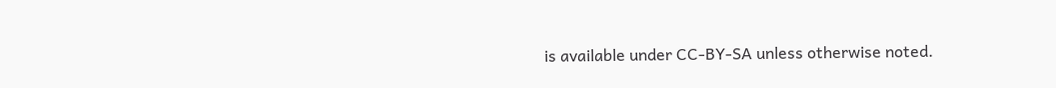is available under CC-BY-SA unless otherwise noted.